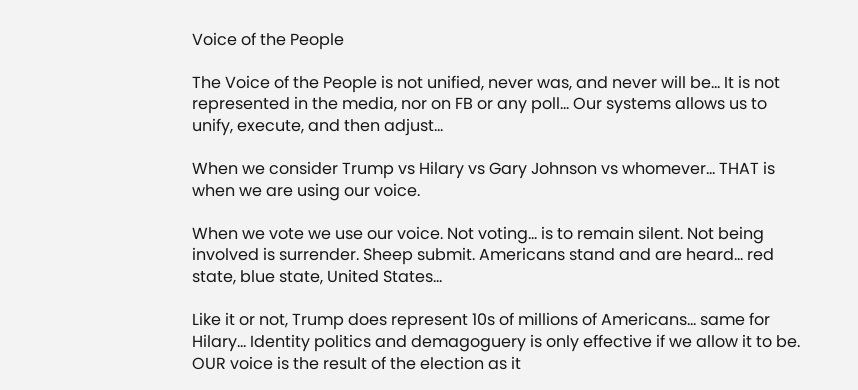Voice of the People

The Voice of the People is not unified, never was, and never will be... It is not represented in the media, nor on FB or any poll... Our systems allows us to unify, execute, and then adjust...

When we consider Trump vs Hilary vs Gary Johnson vs whomever... THAT is when we are using our voice.

When we vote we use our voice. Not voting... is to remain silent. Not being involved is surrender. Sheep submit. Americans stand and are heard... red state, blue state, United States...

Like it or not, Trump does represent 10s of millions of Americans... same for Hilary... Identity politics and demagoguery is only effective if we allow it to be. OUR voice is the result of the election as it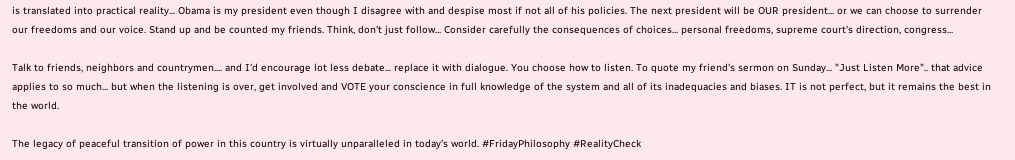is translated into practical reality... Obama is my president even though I disagree with and despise most if not all of his policies. The next president will be OUR president... or we can choose to surrender our freedoms and our voice. Stand up and be counted my friends. Think, don't just follow... Consider carefully the consequences of choices... personal freedoms, supreme court's direction, congress...

Talk to friends, neighbors and countrymen.... and I'd encourage lot less debate... replace it with dialogue. You choose how to listen. To quote my friend's sermon on Sunday... "Just Listen More".. that advice applies to so much... but when the listening is over, get involved and VOTE your conscience in full knowledge of the system and all of its inadequacies and biases. IT is not perfect, but it remains the best in the world.

The legacy of peaceful transition of power in this country is virtually unparalleled in today's world. #FridayPhilosophy #RealityCheck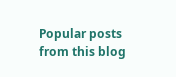Popular posts from this blog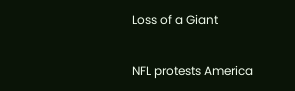Loss of a Giant

NFL protests America